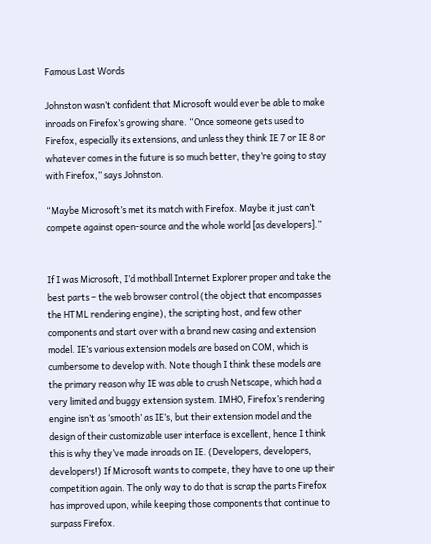Famous Last Words

Johnston wasn’t confident that Microsoft would ever be able to make inroads on Firefox’s growing share. “Once someone gets used to Firefox, especially its extensions, and unless they think IE 7 or IE 8 or whatever comes in the future is so much better, they’re going to stay with Firefox,” says Johnston.

“Maybe Microsoft’s met its match with Firefox. Maybe it just can’t compete against open-source and the whole world [as developers].”


If I was Microsoft, I’d mothball Internet Explorer proper and take the best parts – the web browser control (the object that encompasses the HTML rendering engine), the scripting host, and few other components and start over with a brand new casing and extension model. IE’s various extension models are based on COM, which is cumbersome to develop with. Note though I think these models are the primary reason why IE was able to crush Netscape, which had a very limited and buggy extension system. IMHO, Firefox’s rendering engine isn’t as ‘smooth’ as IE’s, but their extension model and the design of their customizable user interface is excellent, hence I think this is why they’ve made inroads on IE. (Developers, developers, developers!) If Microsoft wants to compete, they have to one up their competition again. The only way to do that is scrap the parts Firefox has improved upon, while keeping those components that continue to surpass Firefox.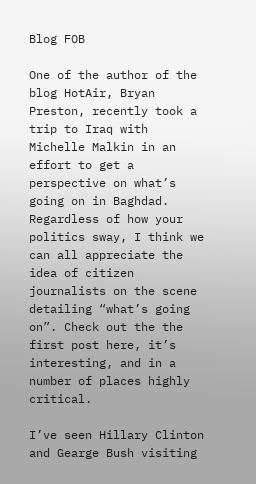Blog FOB

One of the author of the blog HotAir, Bryan Preston, recently took a trip to Iraq with Michelle Malkin in an effort to get a perspective on what’s going on in Baghdad. Regardless of how your politics sway, I think we can all appreciate the idea of citizen journalists on the scene detailing “what’s going on”. Check out the the first post here, it’s interesting, and in a number of places highly critical.

I’ve seen Hillary Clinton and Gearge Bush visiting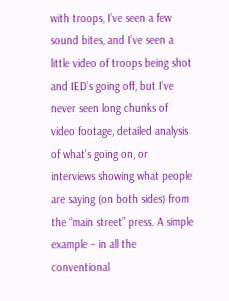with troops, I’ve seen a few sound bites, and I’ve seen a little video of troops being shot and IED’s going off, but I’ve never seen long chunks of video footage, detailed analysis of what’s going on, or interviews showing what people are saying (on both sides) from the “main street” press. A simple example – in all the conventional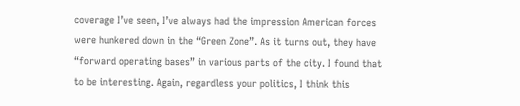coverage I’ve seen, I’ve always had the impression American forces were hunkered down in the “Green Zone”. As it turns out, they have “forward operating bases” in various parts of the city. I found that to be interesting. Again, regardless your politics, I think this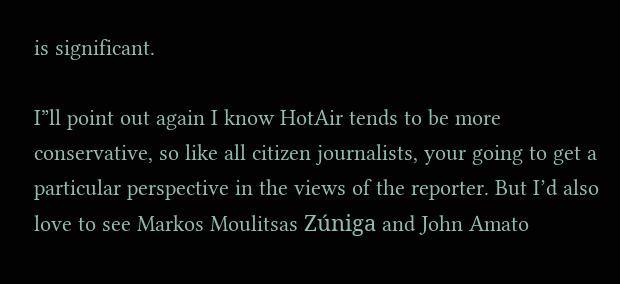is significant.

I”ll point out again I know HotAir tends to be more conservative, so like all citizen journalists, your going to get a particular perspective in the views of the reporter. But I’d also love to see Markos Moulitsas Zúniga and John Amato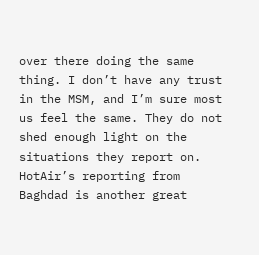over there doing the same thing. I don’t have any trust in the MSM, and I’m sure most us feel the same. They do not shed enough light on the situations they report on. HotAir’s reporting from Baghdad is another great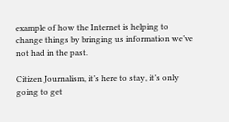example of how the Internet is helping to change things by bringing us information we’ve not had in the past.

Citizen Journalism, it’s here to stay, it’s only going to get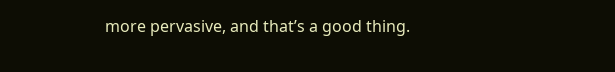more pervasive, and that’s a good thing.